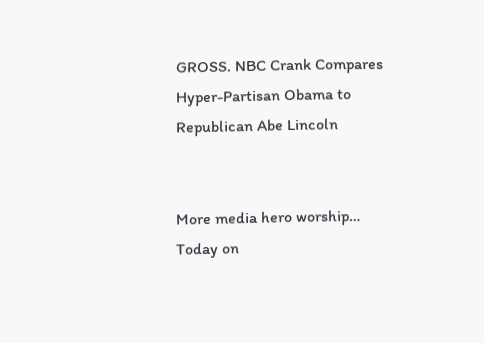GROSS. NBC Crank Compares Hyper-Partisan Obama to Republican Abe Lincoln


More media hero worship…
Today on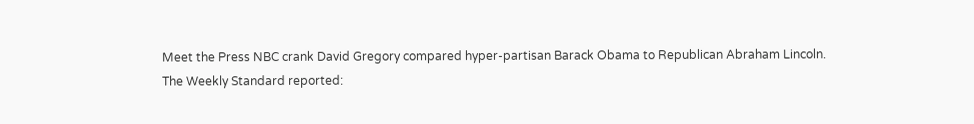Meet the Press NBC crank David Gregory compared hyper-partisan Barack Obama to Republican Abraham Lincoln.
The Weekly Standard reported: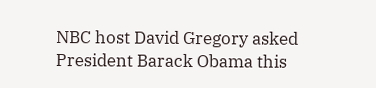NBC host David Gregory asked President Barack Obama this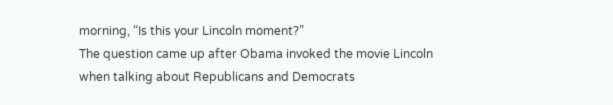morning, “Is this your Lincoln moment?”
The question came up after Obama invoked the movie Lincoln when talking about Republicans and Democrats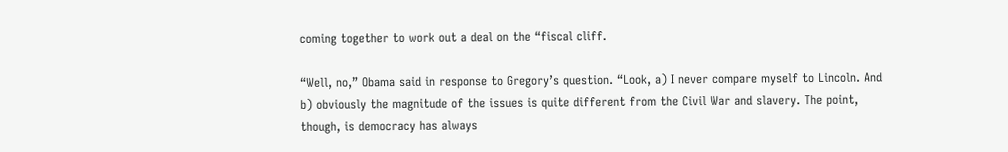coming together to work out a deal on the “fiscal cliff.

“Well, no,” Obama said in response to Gregory’s question. “Look, a) I never compare myself to Lincoln. And b) obviously the magnitude of the issues is quite different from the Civil War and slavery. The point, though, is democracy has always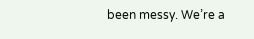been messy. We’re a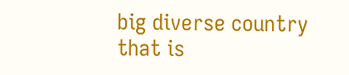big diverse country that is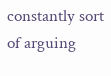constantly sort of arguing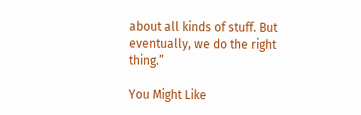about all kinds of stuff. But eventually, we do the right thing.”

You Might Like